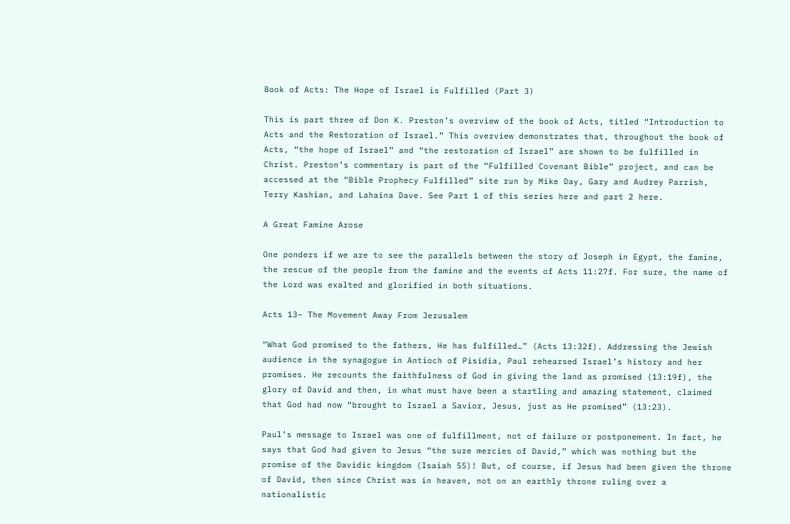Book of Acts: The Hope of Israel is Fulfilled (Part 3)

This is part three of Don K. Preston’s overview of the book of Acts, titled “Introduction to Acts and the Restoration of Israel.” This overview demonstrates that, throughout the book of Acts, “the hope of Israel” and “the restoration of Israel” are shown to be fulfilled in Christ. Preston’s commentary is part of the “Fulfilled Covenant Bible” project, and can be accessed at the “Bible Prophecy Fulfilled” site run by Mike Day, Gary and Audrey Parrish, Terry Kashian, and Lahaina Dave. See Part 1 of this series here and part 2 here.

A Great Famine Arose

One ponders if we are to see the parallels between the story of Joseph in Egypt, the famine, the rescue of the people from the famine and the events of Acts 11:27f. For sure, the name of the Lord was exalted and glorified in both situations.

Acts 13– The Movement Away From Jerusalem

“What God promised to the fathers, He has fulfilled…” (Acts 13:32f). Addressing the Jewish audience in the synagogue in Antioch of Pisidia, Paul rehearsed Israel’s history and her promises. He recounts the faithfulness of God in giving the land as promised (13:19f), the glory of David and then, in what must have been a startling and amazing statement, claimed that God had now “brought to Israel a Savior, Jesus, just as He promised” (13:23).

Paul’s message to Israel was one of fulfillment, not of failure or postponement. In fact, he says that God had given to Jesus “the sure mercies of David,” which was nothing but the promise of the Davidic kingdom (Isaiah 55)! But, of course, if Jesus had been given the throne of David, then since Christ was in heaven, not on an earthly throne ruling over a nationalistic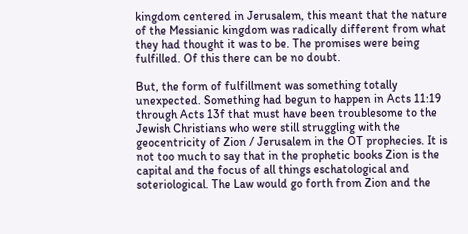kingdom centered in Jerusalem, this meant that the nature of the Messianic kingdom was radically different from what they had thought it was to be. The promises were being fulfilled. Of this there can be no doubt.

But, the form of fulfillment was something totally unexpected. Something had begun to happen in Acts 11:19 through Acts 13f that must have been troublesome to the Jewish Christians who were still struggling with the geocentricity of Zion / Jerusalem in the OT prophecies. It is not too much to say that in the prophetic books Zion is the capital and the focus of all things eschatological and soteriological. The Law would go forth from Zion and the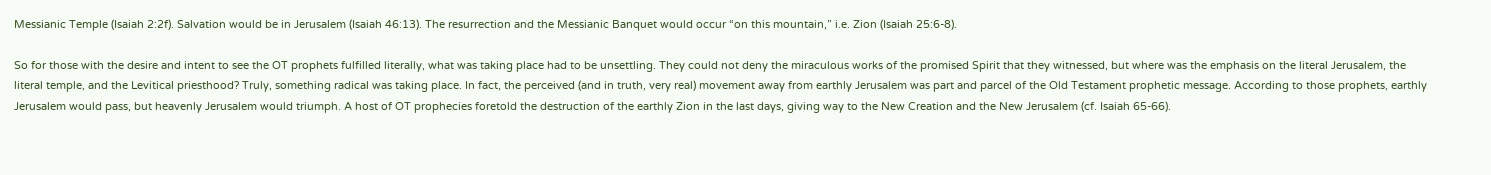Messianic Temple (Isaiah 2:2f). Salvation would be in Jerusalem (Isaiah 46:13). The resurrection and the Messianic Banquet would occur “on this mountain,” i.e. Zion (Isaiah 25:6-8).

So for those with the desire and intent to see the OT prophets fulfilled literally, what was taking place had to be unsettling. They could not deny the miraculous works of the promised Spirit that they witnessed, but where was the emphasis on the literal Jerusalem, the literal temple, and the Levitical priesthood? Truly, something radical was taking place. In fact, the perceived (and in truth, very real) movement away from earthly Jerusalem was part and parcel of the Old Testament prophetic message. According to those prophets, earthly Jerusalem would pass, but heavenly Jerusalem would triumph. A host of OT prophecies foretold the destruction of the earthly Zion in the last days, giving way to the New Creation and the New Jerusalem (cf. Isaiah 65-66).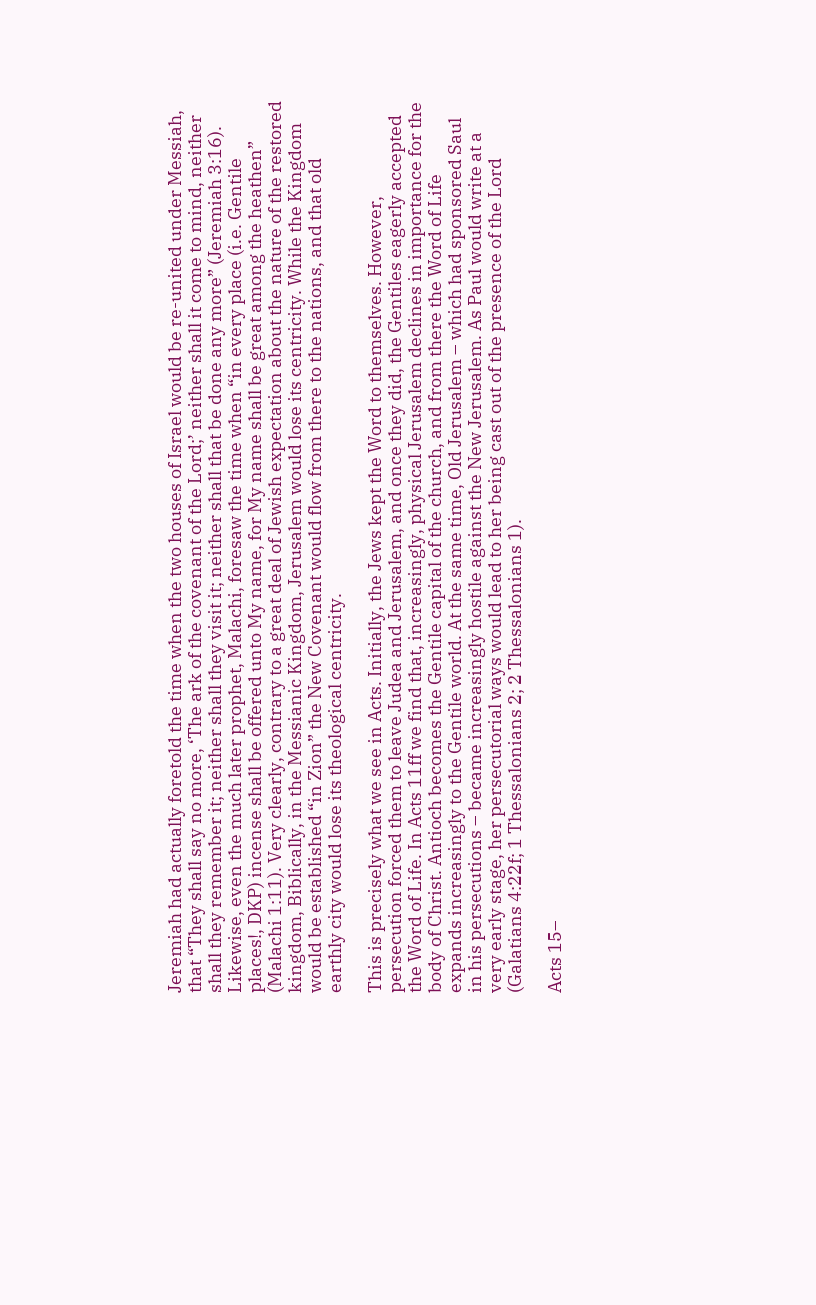Jeremiah had actually foretold the time when the two houses of Israel would be re-united under Messiah, that “They shall say no more, ‘The ark of the covenant of the Lord;’ neither shall it come to mind, neither shall they remember it; neither shall they visit it; neither shall that be done any more” (Jeremiah 3:16). Likewise, even the much later prophet, Malachi, foresaw the time when “in every place (i.e. Gentile places!, DKP) incense shall be offered unto My name, for My name shall be great among the heathen” (Malachi 1:11). Very clearly, contrary to a great deal of Jewish expectation about the nature of the restored kingdom, Biblically, in the Messianic Kingdom, Jerusalem would lose its centricity. While the Kingdom would be established “in Zion” the New Covenant would flow from there to the nations, and that old earthly city would lose its theological centricity.

This is precisely what we see in Acts. Initially, the Jews kept the Word to themselves. However, persecution forced them to leave Judea and Jerusalem, and once they did, the Gentiles eagerly accepted the Word of Life. In Acts 11ff we find that, increasingly, physical Jerusalem declines in importance for the body of Christ. Antioch becomes the Gentile capital of the church, and from there the Word of Life expands increasingly to the Gentile world. At the same time, Old Jerusalem – which had sponsored Saul in his persecutions – became increasingly hostile against the New Jerusalem. As Paul would write at a very early stage, her persecutorial ways would lead to her being cast out of the presence of the Lord (Galatians 4:22f; 1 Thessalonians 2; 2 Thessalonians 1).

Acts 15–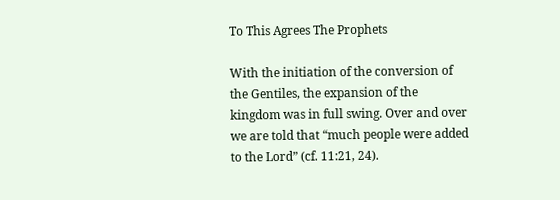To This Agrees The Prophets

With the initiation of the conversion of the Gentiles, the expansion of the kingdom was in full swing. Over and over we are told that “much people were added to the Lord” (cf. 11:21, 24).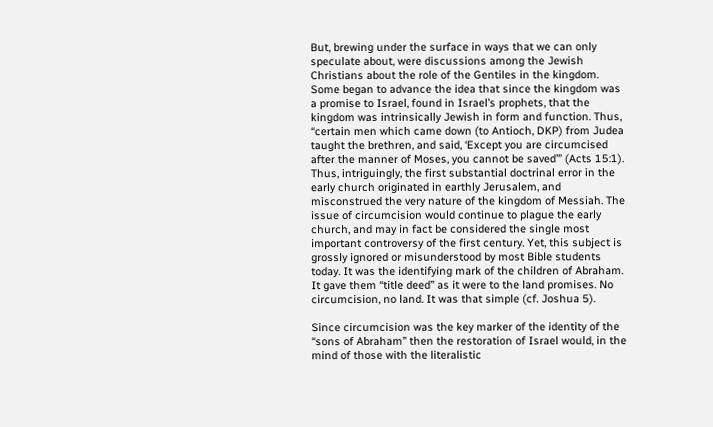But, brewing under the surface in ways that we can only speculate about, were discussions among the Jewish Christians about the role of the Gentiles in the kingdom. Some began to advance the idea that since the kingdom was a promise to Israel, found in Israel’s prophets, that the kingdom was intrinsically Jewish in form and function. Thus, “certain men which came down (to Antioch, DKP) from Judea taught the brethren, and said, ‘Except you are circumcised after the manner of Moses, you cannot be saved’” (Acts 15:1). Thus, intriguingly, the first substantial doctrinal error in the early church originated in earthly Jerusalem, and misconstrued the very nature of the kingdom of Messiah. The issue of circumcision would continue to plague the early church, and may in fact be considered the single most important controversy of the first century. Yet, this subject is grossly ignored or misunderstood by most Bible students today. It was the identifying mark of the children of Abraham. It gave them “title deed” as it were to the land promises. No circumcision, no land. It was that simple (cf. Joshua 5).

Since circumcision was the key marker of the identity of the “sons of Abraham” then the restoration of Israel would, in the mind of those with the literalistic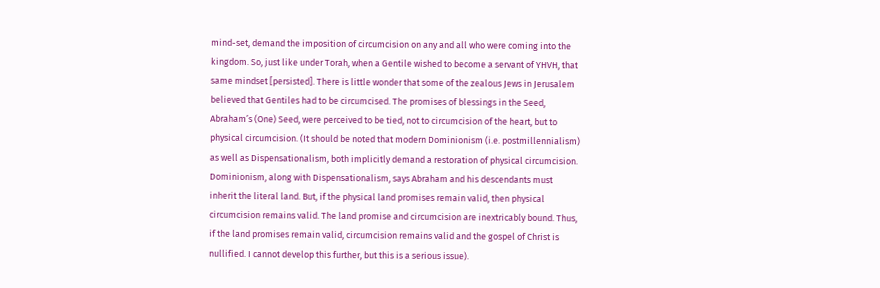mind-set, demand the imposition of circumcision on any and all who were coming into the kingdom. So, just like under Torah, when a Gentile wished to become a servant of YHVH, that same mindset [persisted]. There is little wonder that some of the zealous Jews in Jerusalem believed that Gentiles had to be circumcised. The promises of blessings in the Seed, Abraham’s (One) Seed, were perceived to be tied, not to circumcision of the heart, but to physical circumcision. (It should be noted that modern Dominionism (i.e. postmillennialism) as well as Dispensationalism, both implicitly demand a restoration of physical circumcision. Dominionism, along with Dispensationalism, says Abraham and his descendants must inherit the literal land. But, if the physical land promises remain valid, then physical circumcision remains valid. The land promise and circumcision are inextricably bound. Thus, if the land promises remain valid, circumcision remains valid and the gospel of Christ is nullified. I cannot develop this further, but this is a serious issue).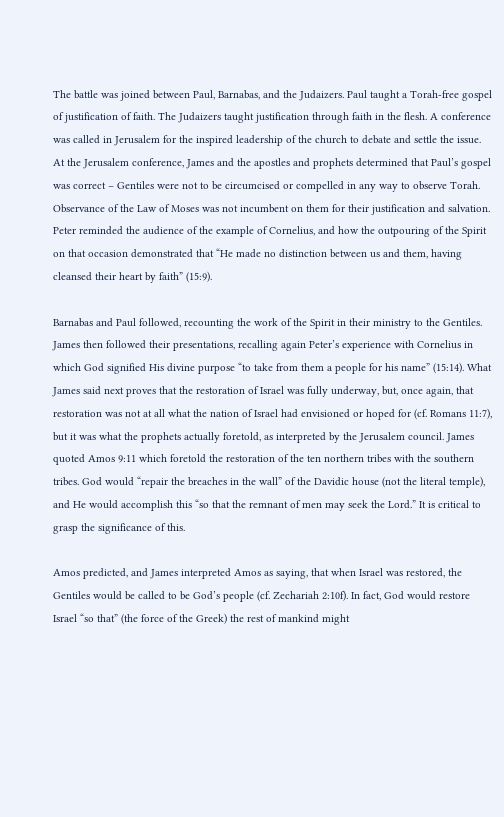The battle was joined between Paul, Barnabas, and the Judaizers. Paul taught a Torah-free gospel of justification of faith. The Judaizers taught justification through faith in the flesh. A conference was called in Jerusalem for the inspired leadership of the church to debate and settle the issue. At the Jerusalem conference, James and the apostles and prophets determined that Paul’s gospel was correct – Gentiles were not to be circumcised or compelled in any way to observe Torah. Observance of the Law of Moses was not incumbent on them for their justification and salvation. Peter reminded the audience of the example of Cornelius, and how the outpouring of the Spirit on that occasion demonstrated that “He made no distinction between us and them, having cleansed their heart by faith” (15:9).

Barnabas and Paul followed, recounting the work of the Spirit in their ministry to the Gentiles. James then followed their presentations, recalling again Peter’s experience with Cornelius in which God signified His divine purpose “to take from them a people for his name” (15:14). What James said next proves that the restoration of Israel was fully underway, but, once again, that restoration was not at all what the nation of Israel had envisioned or hoped for (cf. Romans 11:7), but it was what the prophets actually foretold, as interpreted by the Jerusalem council. James quoted Amos 9:11 which foretold the restoration of the ten northern tribes with the southern tribes. God would “repair the breaches in the wall” of the Davidic house (not the literal temple), and He would accomplish this “so that the remnant of men may seek the Lord.” It is critical to grasp the significance of this.

Amos predicted, and James interpreted Amos as saying, that when Israel was restored, the Gentiles would be called to be God’s people (cf. Zechariah 2:10f). In fact, God would restore Israel “so that” (the force of the Greek) the rest of mankind might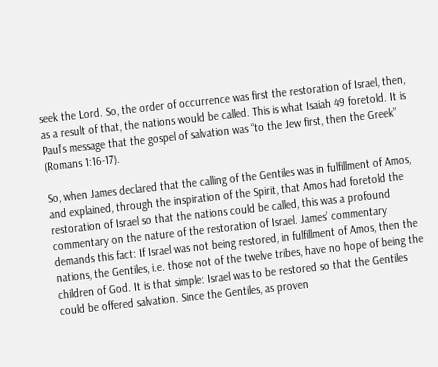seek the Lord. So, the order of occurrence was first the restoration of Israel, then, as a result of that, the nations would be called. This is what Isaiah 49 foretold. It is Paul’s message that the gospel of salvation was “to the Jew first, then the Greek” (Romans 1:16-17).

So, when James declared that the calling of the Gentiles was in fulfillment of Amos, and explained, through the inspiration of the Spirit, that Amos had foretold the restoration of Israel so that the nations could be called, this was a profound commentary on the nature of the restoration of Israel. James’ commentary demands this fact: If Israel was not being restored, in fulfillment of Amos, then the nations, the Gentiles, i.e. those not of the twelve tribes, have no hope of being the children of God. It is that simple: Israel was to be restored so that the Gentiles could be offered salvation. Since the Gentiles, as proven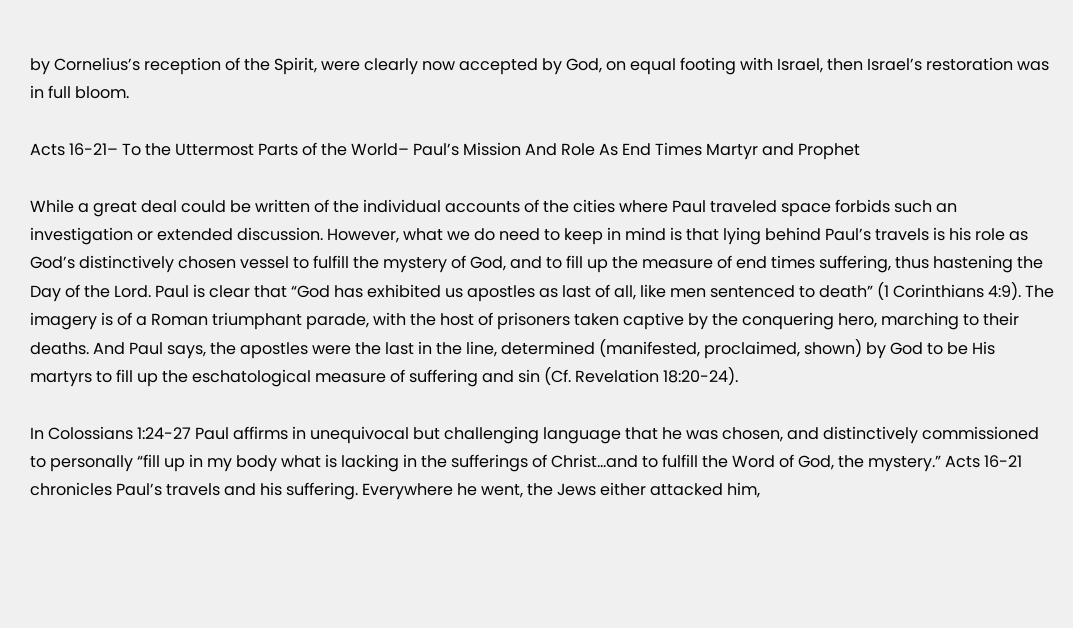by Cornelius’s reception of the Spirit, were clearly now accepted by God, on equal footing with Israel, then Israel’s restoration was in full bloom.

Acts 16-21– To the Uttermost Parts of the World– Paul’s Mission And Role As End Times Martyr and Prophet

While a great deal could be written of the individual accounts of the cities where Paul traveled space forbids such an investigation or extended discussion. However, what we do need to keep in mind is that lying behind Paul’s travels is his role as God’s distinctively chosen vessel to fulfill the mystery of God, and to fill up the measure of end times suffering, thus hastening the Day of the Lord. Paul is clear that “God has exhibited us apostles as last of all, like men sentenced to death” (1 Corinthians 4:9). The imagery is of a Roman triumphant parade, with the host of prisoners taken captive by the conquering hero, marching to their deaths. And Paul says, the apostles were the last in the line, determined (manifested, proclaimed, shown) by God to be His martyrs to fill up the eschatological measure of suffering and sin (Cf. Revelation 18:20-24).

In Colossians 1:24-27 Paul affirms in unequivocal but challenging language that he was chosen, and distinctively commissioned to personally “fill up in my body what is lacking in the sufferings of Christ…and to fulfill the Word of God, the mystery.” Acts 16-21 chronicles Paul’s travels and his suffering. Everywhere he went, the Jews either attacked him,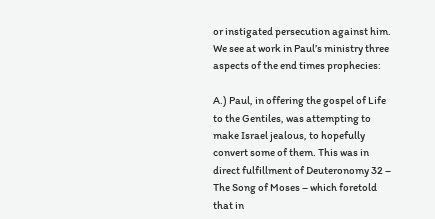or instigated persecution against him. We see at work in Paul’s ministry three aspects of the end times prophecies:

A.) Paul, in offering the gospel of Life to the Gentiles, was attempting to make Israel jealous, to hopefully convert some of them. This was in direct fulfillment of Deuteronomy 32 – The Song of Moses – which foretold that in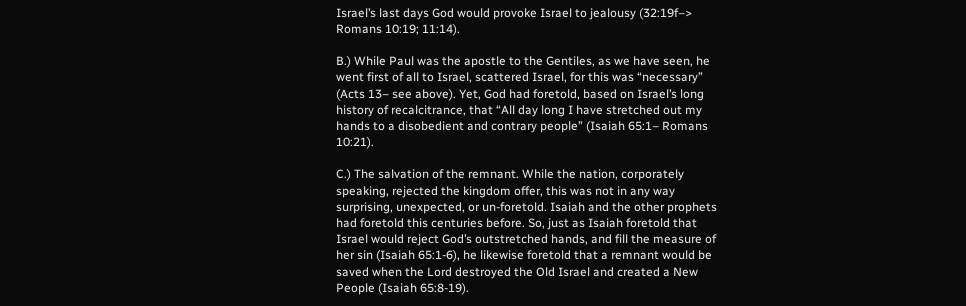Israel’s last days God would provoke Israel to jealousy (32:19f–> Romans 10:19; 11:14).

B.) While Paul was the apostle to the Gentiles, as we have seen, he went first of all to Israel, scattered Israel, for this was “necessary” (Acts 13– see above). Yet, God had foretold, based on Israel’s long history of recalcitrance, that “All day long I have stretched out my hands to a disobedient and contrary people” (Isaiah 65:1– Romans 10:21).

C.) The salvation of the remnant. While the nation, corporately speaking, rejected the kingdom offer, this was not in any way surprising, unexpected, or un-foretold. Isaiah and the other prophets had foretold this centuries before. So, just as Isaiah foretold that Israel would reject God’s outstretched hands, and fill the measure of her sin (Isaiah 65:1-6), he likewise foretold that a remnant would be saved when the Lord destroyed the Old Israel and created a New People (Isaiah 65:8-19).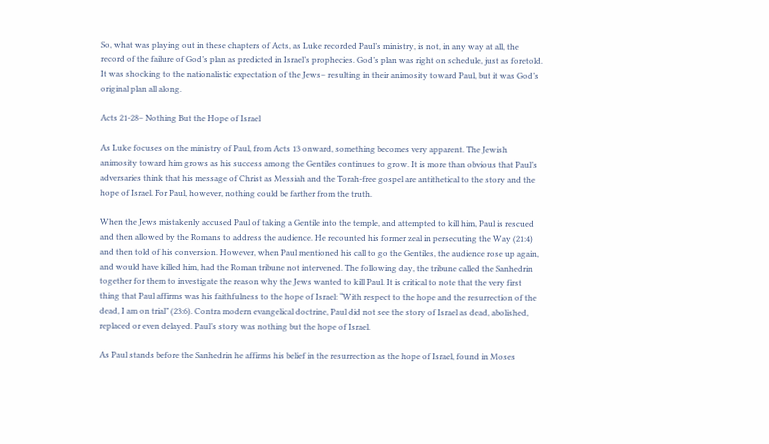So, what was playing out in these chapters of Acts, as Luke recorded Paul’s ministry, is not, in any way at all, the record of the failure of God’s plan as predicted in Israel’s prophecies. God’s plan was right on schedule, just as foretold. It was shocking to the nationalistic expectation of the Jews– resulting in their animosity toward Paul, but it was God’s original plan all along.

Acts 21-28– Nothing But the Hope of Israel

As Luke focuses on the ministry of Paul, from Acts 13 onward, something becomes very apparent. The Jewish animosity toward him grows as his success among the Gentiles continues to grow. It is more than obvious that Paul’s adversaries think that his message of Christ as Messiah and the Torah-free gospel are antithetical to the story and the hope of Israel. For Paul, however, nothing could be farther from the truth.

When the Jews mistakenly accused Paul of taking a Gentile into the temple, and attempted to kill him, Paul is rescued and then allowed by the Romans to address the audience. He recounted his former zeal in persecuting the Way (21:4) and then told of his conversion. However, when Paul mentioned his call to go the Gentiles, the audience rose up again, and would have killed him, had the Roman tribune not intervened. The following day, the tribune called the Sanhedrin together for them to investigate the reason why the Jews wanted to kill Paul. It is critical to note that the very first thing that Paul affirms was his faithfulness to the hope of Israel: “With respect to the hope and the resurrection of the dead, I am on trial” (23:6). Contra modern evangelical doctrine, Paul did not see the story of Israel as dead, abolished, replaced or even delayed. Paul’s story was nothing but the hope of Israel.

As Paul stands before the Sanhedrin he affirms his belief in the resurrection as the hope of Israel, found in Moses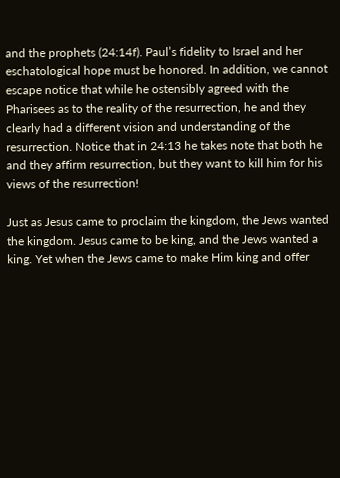and the prophets (24:14f). Paul’s fidelity to Israel and her eschatological hope must be honored. In addition, we cannot escape notice that while he ostensibly agreed with the Pharisees as to the reality of the resurrection, he and they clearly had a different vision and understanding of the resurrection. Notice that in 24:13 he takes note that both he and they affirm resurrection, but they want to kill him for his views of the resurrection!

Just as Jesus came to proclaim the kingdom, the Jews wanted the kingdom. Jesus came to be king, and the Jews wanted a king. Yet when the Jews came to make Him king and offer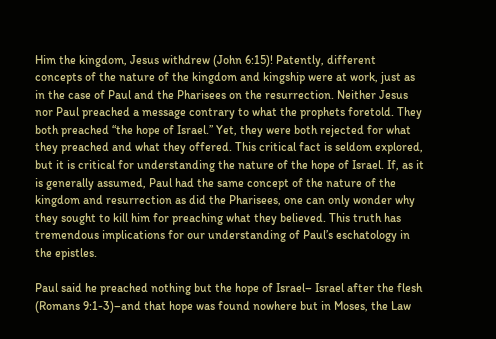Him the kingdom, Jesus withdrew (John 6:15)! Patently, different concepts of the nature of the kingdom and kingship were at work, just as in the case of Paul and the Pharisees on the resurrection. Neither Jesus nor Paul preached a message contrary to what the prophets foretold. They both preached “the hope of Israel.” Yet, they were both rejected for what they preached and what they offered. This critical fact is seldom explored, but it is critical for understanding the nature of the hope of Israel. If, as it is generally assumed, Paul had the same concept of the nature of the kingdom and resurrection as did the Pharisees, one can only wonder why they sought to kill him for preaching what they believed. This truth has tremendous implications for our understanding of Paul’s eschatology in the epistles.

Paul said he preached nothing but the hope of Israel– Israel after the flesh (Romans 9:1-3)–and that hope was found nowhere but in Moses, the Law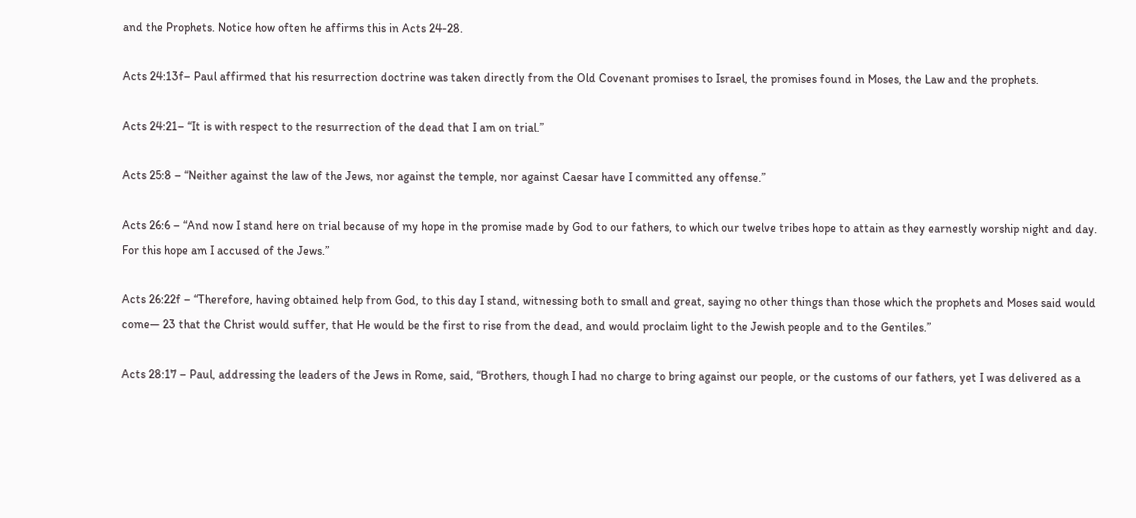and the Prophets. Notice how often he affirms this in Acts 24-28.

Acts 24:13f– Paul affirmed that his resurrection doctrine was taken directly from the Old Covenant promises to Israel, the promises found in Moses, the Law and the prophets.

Acts 24:21– “It is with respect to the resurrection of the dead that I am on trial.”

Acts 25:8 – “Neither against the law of the Jews, nor against the temple, nor against Caesar have I committed any offense.”

Acts 26:6 – “And now I stand here on trial because of my hope in the promise made by God to our fathers, to which our twelve tribes hope to attain as they earnestly worship night and day. For this hope am I accused of the Jews.”

Acts 26:22f – “Therefore, having obtained help from God, to this day I stand, witnessing both to small and great, saying no other things than those which the prophets and Moses said would come— 23 that the Christ would suffer, that He would be the first to rise from the dead, and would proclaim light to the Jewish people and to the Gentiles.”

Acts 28:17 – Paul, addressing the leaders of the Jews in Rome, said, “Brothers, though I had no charge to bring against our people, or the customs of our fathers, yet I was delivered as a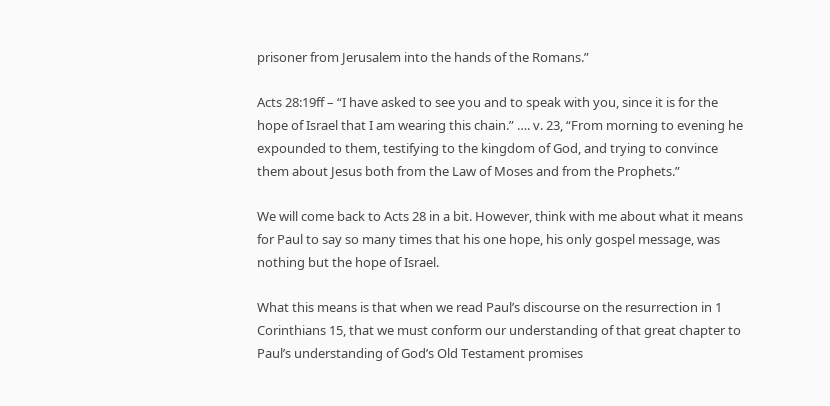prisoner from Jerusalem into the hands of the Romans.”

Acts 28:19ff – “I have asked to see you and to speak with you, since it is for the hope of Israel that I am wearing this chain.” …. v. 23, “From morning to evening he expounded to them, testifying to the kingdom of God, and trying to convince them about Jesus both from the Law of Moses and from the Prophets.”

We will come back to Acts 28 in a bit. However, think with me about what it means for Paul to say so many times that his one hope, his only gospel message, was nothing but the hope of Israel.

What this means is that when we read Paul’s discourse on the resurrection in 1 Corinthians 15, that we must conform our understanding of that great chapter to Paul’s understanding of God’s Old Testament promises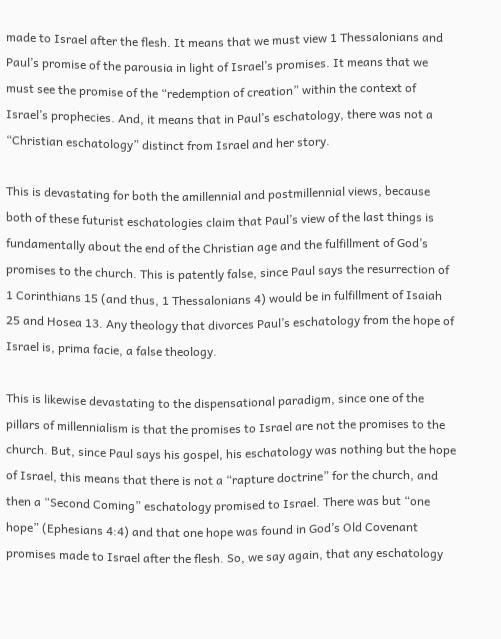made to Israel after the flesh. It means that we must view 1 Thessalonians and Paul’s promise of the parousia in light of Israel’s promises. It means that we must see the promise of the “redemption of creation” within the context of Israel’s prophecies. And, it means that in Paul’s eschatology, there was not a “Christian eschatology” distinct from Israel and her story.

This is devastating for both the amillennial and postmillennial views, because both of these futurist eschatologies claim that Paul’s view of the last things is fundamentally about the end of the Christian age and the fulfillment of God’s promises to the church. This is patently false, since Paul says the resurrection of 1 Corinthians 15 (and thus, 1 Thessalonians 4) would be in fulfillment of Isaiah 25 and Hosea 13. Any theology that divorces Paul’s eschatology from the hope of Israel is, prima facie, a false theology.

This is likewise devastating to the dispensational paradigm, since one of the pillars of millennialism is that the promises to Israel are not the promises to the church. But, since Paul says his gospel, his eschatology was nothing but the hope of Israel, this means that there is not a “rapture doctrine” for the church, and then a “Second Coming” eschatology promised to Israel. There was but “one hope” (Ephesians 4:4) and that one hope was found in God’s Old Covenant promises made to Israel after the flesh. So, we say again, that any eschatology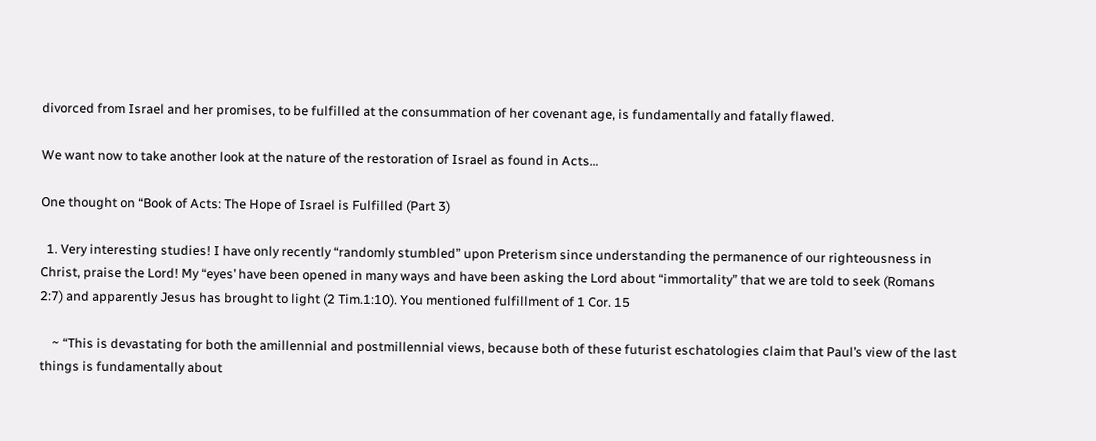divorced from Israel and her promises, to be fulfilled at the consummation of her covenant age, is fundamentally and fatally flawed.

We want now to take another look at the nature of the restoration of Israel as found in Acts…

One thought on “Book of Acts: The Hope of Israel is Fulfilled (Part 3)

  1. Very interesting studies! I have only recently “randomly stumbled” upon Preterism since understanding the permanence of our righteousness in Christ, praise the Lord! My “eyes’ have been opened in many ways and have been asking the Lord about “immortality” that we are told to seek (Romans 2:7) and apparently Jesus has brought to light (2 Tim.1:10). You mentioned fulfillment of 1 Cor. 15

    ~ “This is devastating for both the amillennial and postmillennial views, because both of these futurist eschatologies claim that Paul’s view of the last things is fundamentally about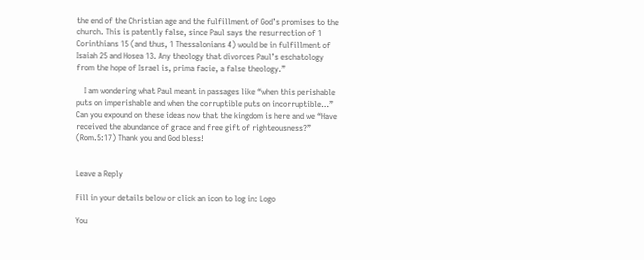the end of the Christian age and the fulfillment of God’s promises to the church. This is patently false, since Paul says the resurrection of 1 Corinthians 15 (and thus, 1 Thessalonians 4) would be in fulfillment of Isaiah 25 and Hosea 13. Any theology that divorces Paul’s eschatology from the hope of Israel is, prima facie, a false theology.”

    I am wondering what Paul meant in passages like “when this perishable puts on imperishable and when the corruptible puts on incorruptible…” Can you expound on these ideas now that the kingdom is here and we “Have received the abundance of grace and free gift of righteousness?” (Rom.5:17) Thank you and God bless!


Leave a Reply

Fill in your details below or click an icon to log in: Logo

You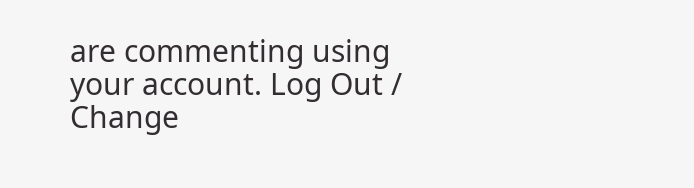are commenting using your account. Log Out /  Change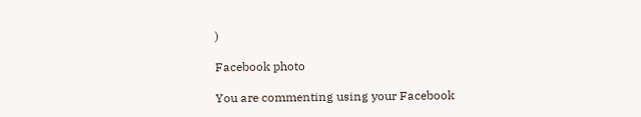)

Facebook photo

You are commenting using your Facebook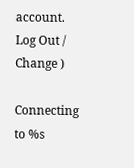account. Log Out /  Change )

Connecting to %s